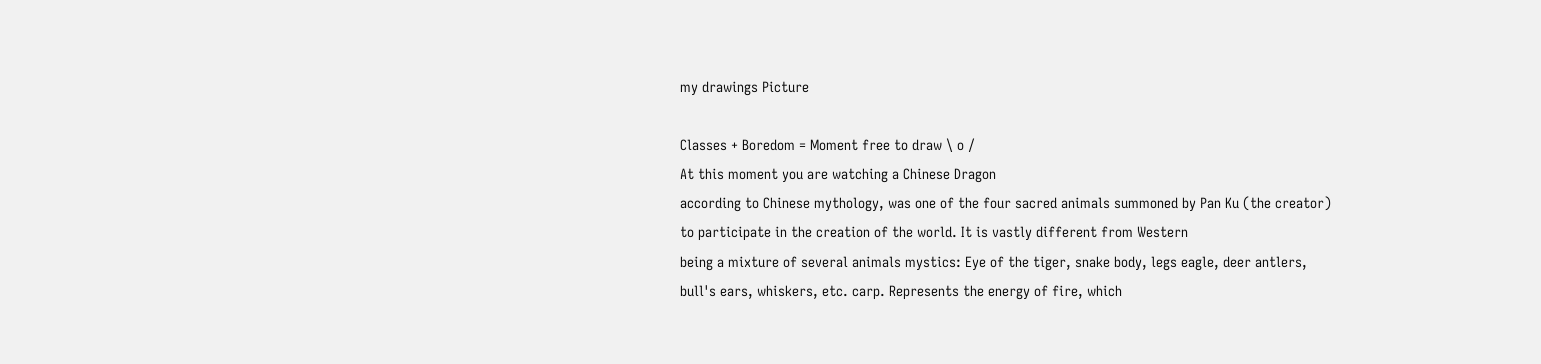my drawings Picture

Classes + Boredom = Moment free to draw \ o /
At this moment you are watching a Chinese Dragon
according to Chinese mythology, was one of the four sacred animals summoned by Pan Ku (the creator)
to participate in the creation of the world. It is vastly different from Western
being a mixture of several animals mystics: Eye of the tiger, snake body, legs eagle, deer antlers,
bull's ears, whiskers, etc. carp. Represents the energy of fire, which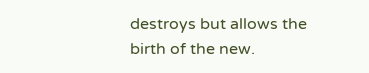destroys but allows the birth of the new.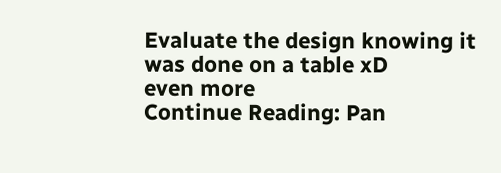Evaluate the design knowing it was done on a table xD
even more
Continue Reading: Pan